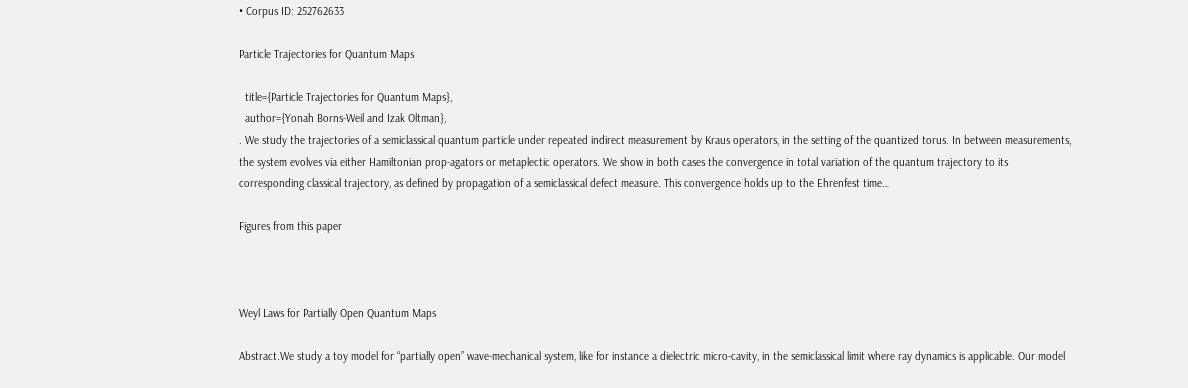• Corpus ID: 252762633

Particle Trajectories for Quantum Maps

  title={Particle Trajectories for Quantum Maps},
  author={Yonah Borns-Weil and Izak Oltman},
. We study the trajectories of a semiclassical quantum particle under repeated indirect measurement by Kraus operators, in the setting of the quantized torus. In between measurements, the system evolves via either Hamiltonian prop-agators or metaplectic operators. We show in both cases the convergence in total variation of the quantum trajectory to its corresponding classical trajectory, as defined by propagation of a semiclassical defect measure. This convergence holds up to the Ehrenfest time…

Figures from this paper



Weyl Laws for Partially Open Quantum Maps

Abstract.We study a toy model for “partially open” wave-mechanical system, like for instance a dielectric micro-cavity, in the semiclassical limit where ray dynamics is applicable. Our model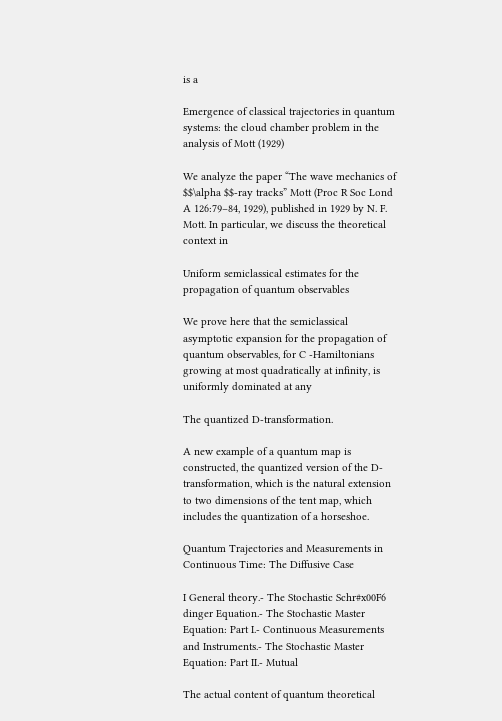is a

Emergence of classical trajectories in quantum systems: the cloud chamber problem in the analysis of Mott (1929)

We analyze the paper “The wave mechanics of $$\alpha $$-ray tracks” Mott (Proc R Soc Lond A 126:79–84, 1929), published in 1929 by N. F. Mott. In particular, we discuss the theoretical context in

Uniform semiclassical estimates for the propagation of quantum observables

We prove here that the semiclassical asymptotic expansion for the propagation of quantum observables, for C -Hamiltonians growing at most quadratically at infinity, is uniformly dominated at any

The quantized D-transformation.

A new example of a quantum map is constructed, the quantized version of the D-transformation, which is the natural extension to two dimensions of the tent map, which includes the quantization of a horseshoe.

Quantum Trajectories and Measurements in Continuous Time: The Diffusive Case

I General theory.- The Stochastic Schr#x00F6 dinger Equation.- The Stochastic Master Equation: Part I.- Continuous Measurements and Instruments.- The Stochastic Master Equation: Part II.- Mutual

The actual content of quantum theoretical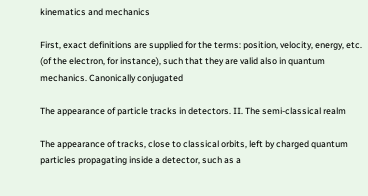kinematics and mechanics

First, exact definitions are supplied for the terms: position, velocity, energy, etc. (of the electron, for instance), such that they are valid also in quantum mechanics. Canonically conjugated

The appearance of particle tracks in detectors. II. The semi-classical realm

The appearance of tracks, close to classical orbits, left by charged quantum particles propagating inside a detector, such as a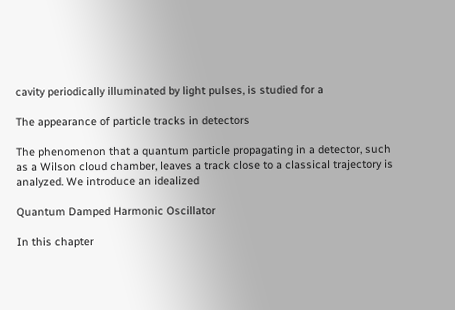cavity periodically illuminated by light pulses, is studied for a

The appearance of particle tracks in detectors

The phenomenon that a quantum particle propagating in a detector, such as a Wilson cloud chamber, leaves a track close to a classical trajectory is analyzed. We introduce an idealized

Quantum Damped Harmonic Oscillator

In this chapter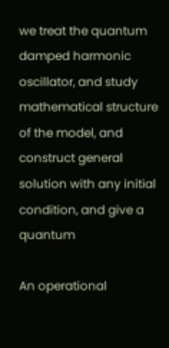we treat the quantum damped harmonic oscillator, and study mathematical structure of the model, and construct general solution with any initial condition, and give a quantum

An operational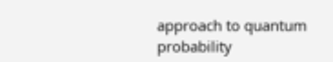approach to quantum probability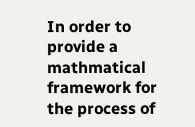In order to provide a mathmatical framework for the process of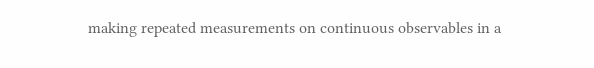making repeated measurements on continuous observables in a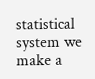statistical system we make a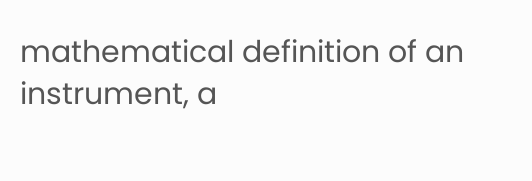mathematical definition of an instrument, a